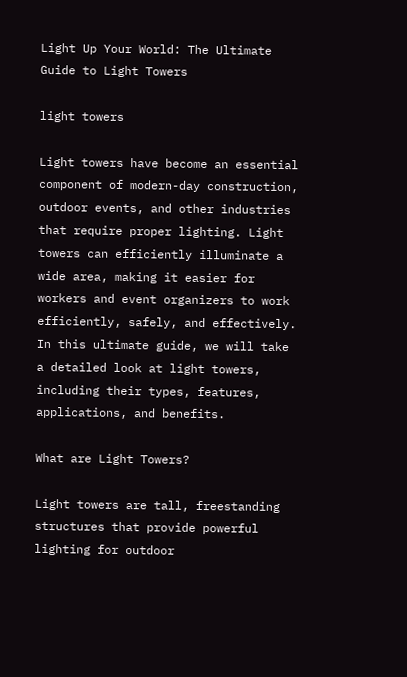Light Up Your World: The Ultimate Guide to Light Towers

light towers

Light towers have become an essential component of modern-day construction, outdoor events, and other industries that require proper lighting. Light towers can efficiently illuminate a wide area, making it easier for workers and event organizers to work efficiently, safely, and effectively. In this ultimate guide, we will take a detailed look at light towers, including their types, features, applications, and benefits.

What are Light Towers?

Light towers are tall, freestanding structures that provide powerful lighting for outdoor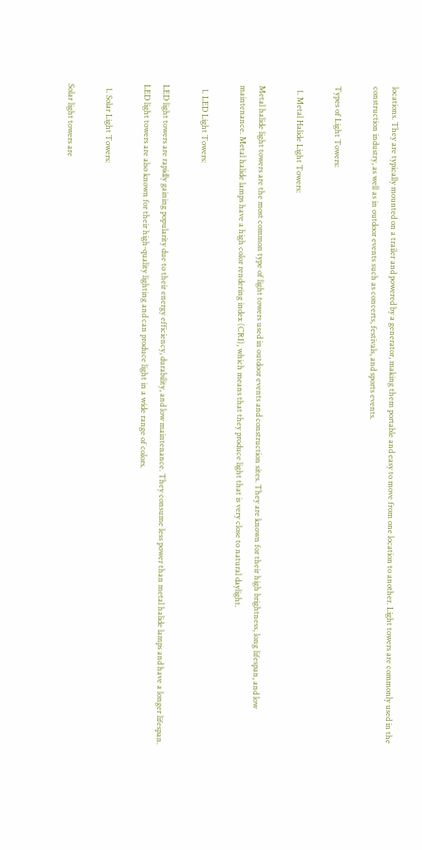locations. They are typically mounted on a trailer and powered by a generator, making them portable and easy to move from one location to another. Light towers are commonly used in the construction industry, as well as in outdoor events such as concerts, festivals, and sports events.

Types of Light Towers:

  1. Metal Halide Light Towers:

Metal halide light towers are the most common type of light towers used in outdoor events and construction sites. They are known for their high brightness, long lifespan, and low maintenance. Metal halide lamps have a high color rendering index (CRI), which means that they produce light that is very close to natural daylight.

  1. LED Light Towers:

LED light towers are rapidly gaining popularity due to their energy efficiency, durability, and low maintenance. They consume less power than metal halide lamps and have a longer lifespan. LED light towers are also known for their high-quality lighting and can produce light in a wide range of colors.

  1. Solar Light Towers:

Solar light towers are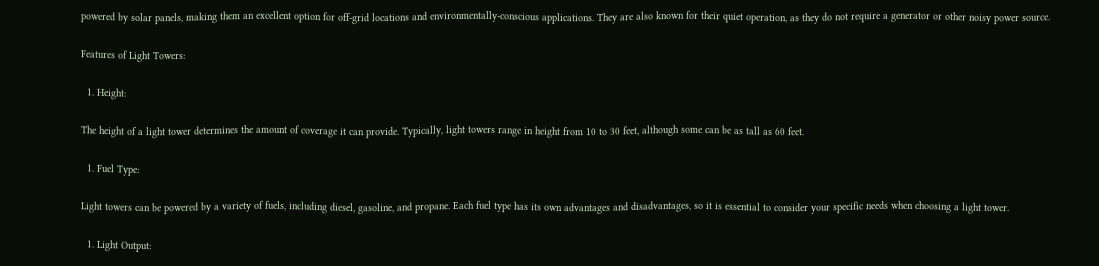powered by solar panels, making them an excellent option for off-grid locations and environmentally-conscious applications. They are also known for their quiet operation, as they do not require a generator or other noisy power source.

Features of Light Towers:

  1. Height:

The height of a light tower determines the amount of coverage it can provide. Typically, light towers range in height from 10 to 30 feet, although some can be as tall as 60 feet.

  1. Fuel Type:

Light towers can be powered by a variety of fuels, including diesel, gasoline, and propane. Each fuel type has its own advantages and disadvantages, so it is essential to consider your specific needs when choosing a light tower.

  1. Light Output: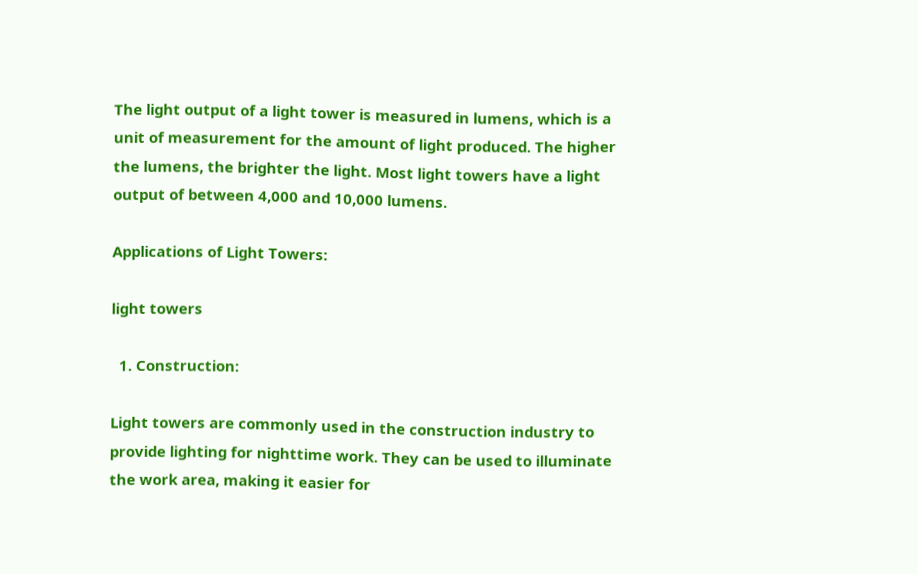The light output of a light tower is measured in lumens, which is a unit of measurement for the amount of light produced. The higher the lumens, the brighter the light. Most light towers have a light output of between 4,000 and 10,000 lumens.

Applications of Light Towers:

light towers

  1. Construction:

Light towers are commonly used in the construction industry to provide lighting for nighttime work. They can be used to illuminate the work area, making it easier for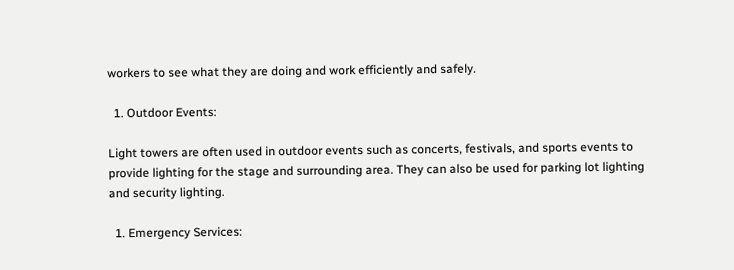workers to see what they are doing and work efficiently and safely.

  1. Outdoor Events:

Light towers are often used in outdoor events such as concerts, festivals, and sports events to provide lighting for the stage and surrounding area. They can also be used for parking lot lighting and security lighting.

  1. Emergency Services: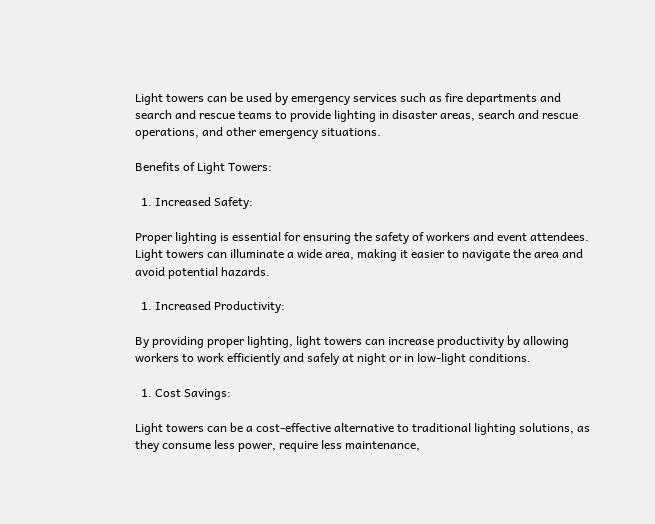Light towers can be used by emergency services such as fire departments and search and rescue teams to provide lighting in disaster areas, search and rescue operations, and other emergency situations.

Benefits of Light Towers:

  1. Increased Safety:

Proper lighting is essential for ensuring the safety of workers and event attendees. Light towers can illuminate a wide area, making it easier to navigate the area and avoid potential hazards.

  1. Increased Productivity:

By providing proper lighting, light towers can increase productivity by allowing workers to work efficiently and safely at night or in low-light conditions.

  1. Cost Savings:

Light towers can be a cost-effective alternative to traditional lighting solutions, as they consume less power, require less maintenance,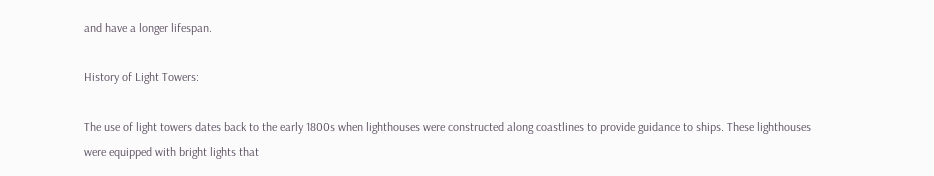and have a longer lifespan.

History of Light Towers:

The use of light towers dates back to the early 1800s when lighthouses were constructed along coastlines to provide guidance to ships. These lighthouses were equipped with bright lights that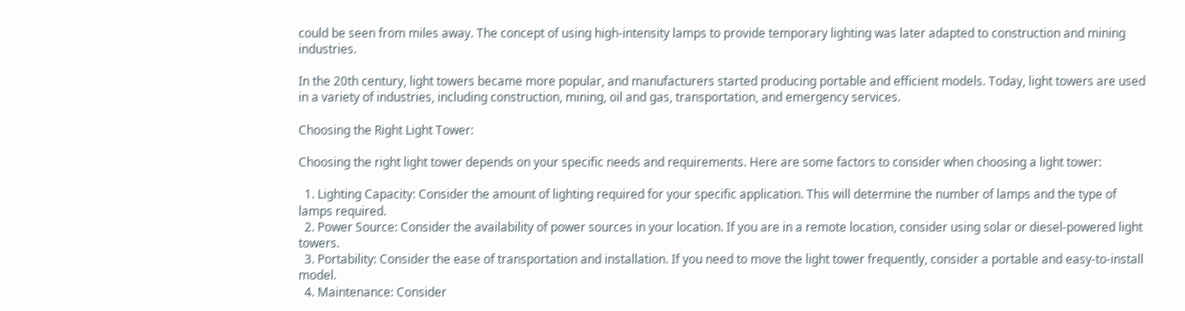could be seen from miles away. The concept of using high-intensity lamps to provide temporary lighting was later adapted to construction and mining industries.

In the 20th century, light towers became more popular, and manufacturers started producing portable and efficient models. Today, light towers are used in a variety of industries, including construction, mining, oil and gas, transportation, and emergency services.

Choosing the Right Light Tower:

Choosing the right light tower depends on your specific needs and requirements. Here are some factors to consider when choosing a light tower:

  1. Lighting Capacity: Consider the amount of lighting required for your specific application. This will determine the number of lamps and the type of lamps required.
  2. Power Source: Consider the availability of power sources in your location. If you are in a remote location, consider using solar or diesel-powered light towers.
  3. Portability: Consider the ease of transportation and installation. If you need to move the light tower frequently, consider a portable and easy-to-install model.
  4. Maintenance: Consider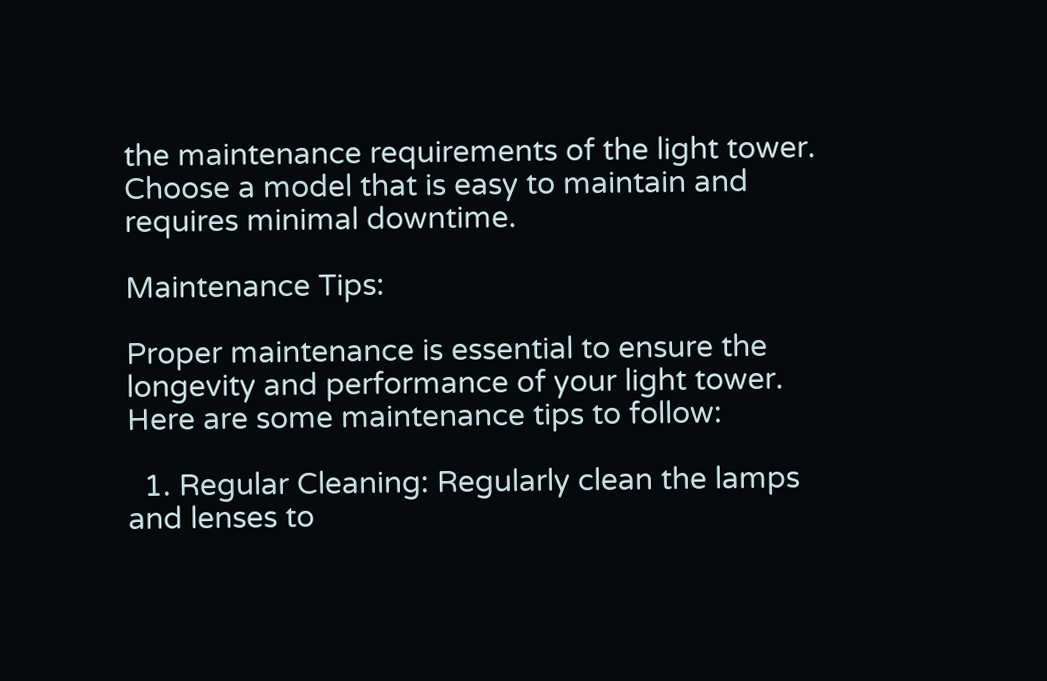the maintenance requirements of the light tower. Choose a model that is easy to maintain and requires minimal downtime.

Maintenance Tips:

Proper maintenance is essential to ensure the longevity and performance of your light tower. Here are some maintenance tips to follow:

  1. Regular Cleaning: Regularly clean the lamps and lenses to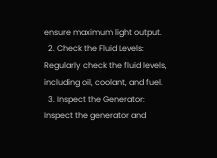ensure maximum light output.
  2. Check the Fluid Levels: Regularly check the fluid levels, including oil, coolant, and fuel.
  3. Inspect the Generator: Inspect the generator and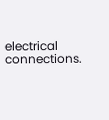electrical connections.